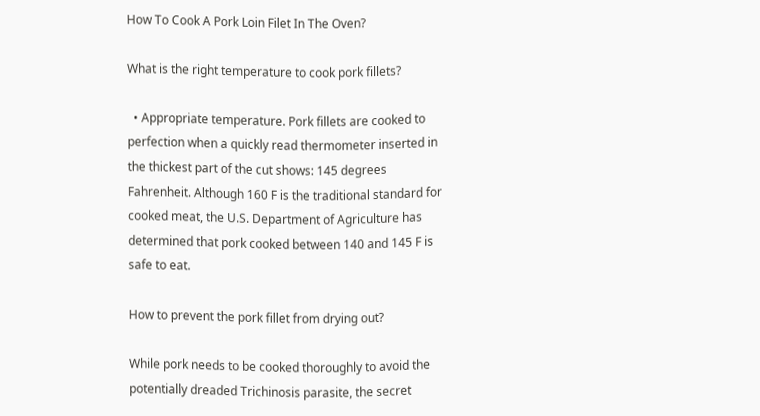How To Cook A Pork Loin Filet In The Oven?

What is the right temperature to cook pork fillets?

  • Appropriate temperature. Pork fillets are cooked to perfection when a quickly read thermometer inserted in the thickest part of the cut shows: 145 degrees Fahrenheit. Although 160 F is the traditional standard for cooked meat, the U.S. Department of Agriculture has determined that pork cooked between 140 and 145 F is safe to eat.

How to prevent the pork fillet from drying out?

While pork needs to be cooked thoroughly to avoid the potentially dreaded Trichinosis parasite, the secret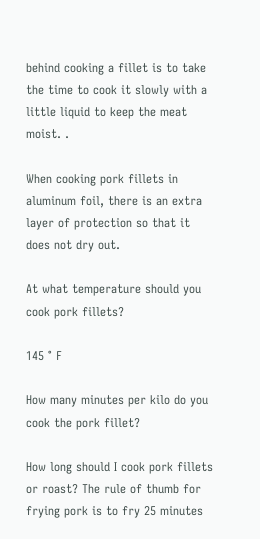behind cooking a fillet is to take the time to cook it slowly with a little liquid to keep the meat moist. .

When cooking pork fillets in aluminum foil, there is an extra layer of protection so that it does not dry out.

At what temperature should you cook pork fillets?

145 ° F

How many minutes per kilo do you cook the pork fillet?

How long should I cook pork fillets or roast? The rule of thumb for frying pork is to fry 25 minutes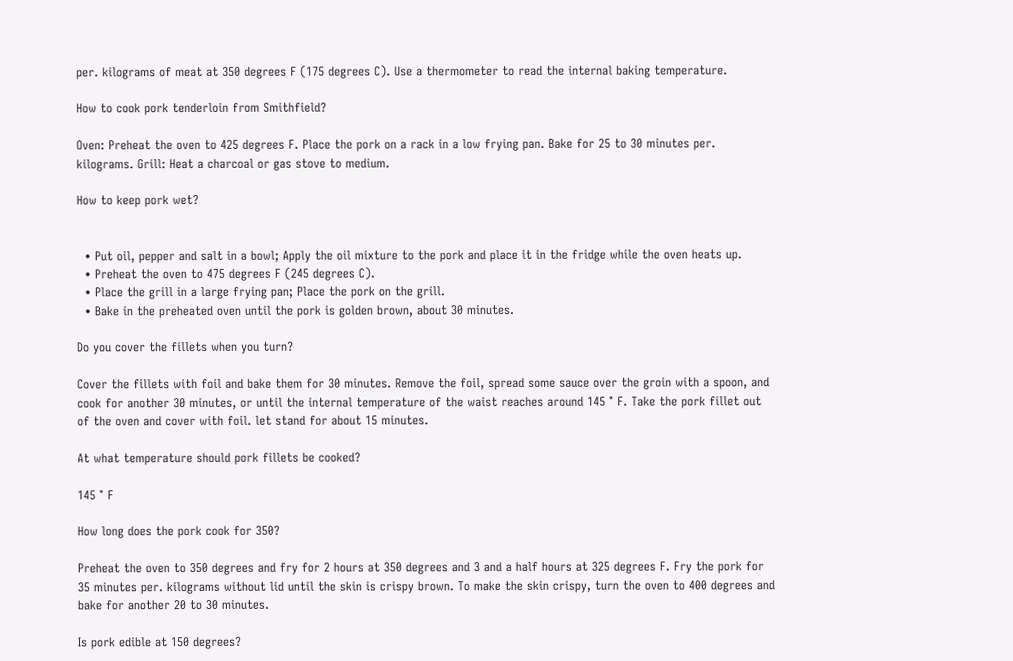per. kilograms of meat at 350 degrees F (175 degrees C). Use a thermometer to read the internal baking temperature.

How to cook pork tenderloin from Smithfield?

Oven: Preheat the oven to 425 degrees F. Place the pork on a rack in a low frying pan. Bake for 25 to 30 minutes per. kilograms. Grill: Heat a charcoal or gas stove to medium.

How to keep pork wet?


  • Put oil, pepper and salt in a bowl; Apply the oil mixture to the pork and place it in the fridge while the oven heats up.
  • Preheat the oven to 475 degrees F (245 degrees C).
  • Place the grill in a large frying pan; Place the pork on the grill.
  • Bake in the preheated oven until the pork is golden brown, about 30 minutes.

Do you cover the fillets when you turn?

Cover the fillets with foil and bake them for 30 minutes. Remove the foil, spread some sauce over the groin with a spoon, and cook for another 30 minutes, or until the internal temperature of the waist reaches around 145 ° F. Take the pork fillet out of the oven and cover with foil. let stand for about 15 minutes.

At what temperature should pork fillets be cooked?

145 ° F

How long does the pork cook for 350?

Preheat the oven to 350 degrees and fry for 2 hours at 350 degrees and 3 and a half hours at 325 degrees F. Fry the pork for 35 minutes per. kilograms without lid until the skin is crispy brown. To make the skin crispy, turn the oven to 400 degrees and bake for another 20 to 30 minutes.

Is pork edible at 150 degrees?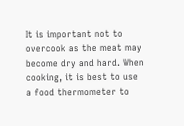It is important not to overcook as the meat may become dry and hard. When cooking, it is best to use a food thermometer to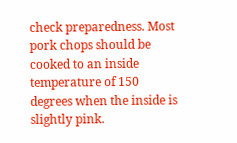check preparedness. Most pork chops should be cooked to an inside temperature of 150 degrees when the inside is slightly pink.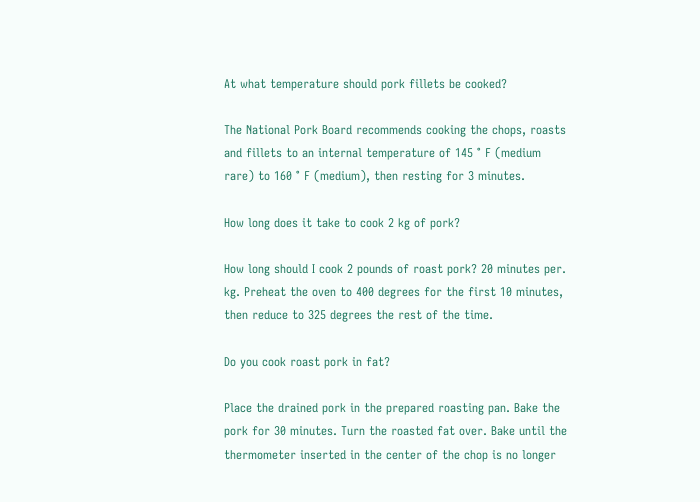At what temperature should pork fillets be cooked?

The National Pork Board recommends cooking the chops, roasts and fillets to an internal temperature of 145 ° F (medium rare) to 160 ° F (medium), then resting for 3 minutes.

How long does it take to cook 2 kg of pork?

How long should I cook 2 pounds of roast pork? 20 minutes per. kg. Preheat the oven to 400 degrees for the first 10 minutes, then reduce to 325 degrees the rest of the time.

Do you cook roast pork in fat?

Place the drained pork in the prepared roasting pan. Bake the pork for 30 minutes. Turn the roasted fat over. Bake until the thermometer inserted in the center of the chop is no longer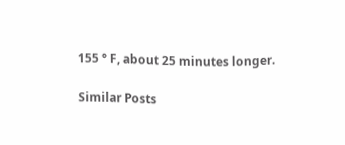155 ° F, about 25 minutes longer.

Similar Posts